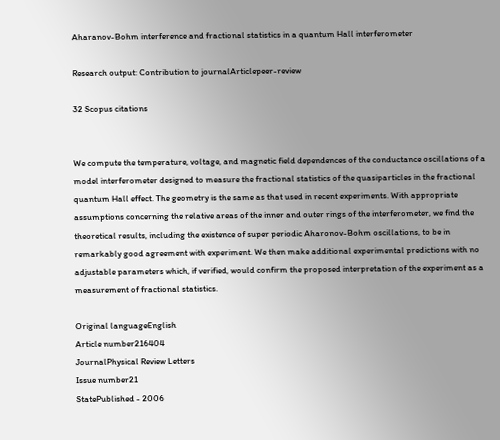Aharanov-Bohm interference and fractional statistics in a quantum Hall interferometer

Research output: Contribution to journalArticlepeer-review

32 Scopus citations


We compute the temperature, voltage, and magnetic field dependences of the conductance oscillations of a model interferometer designed to measure the fractional statistics of the quasiparticles in the fractional quantum Hall effect. The geometry is the same as that used in recent experiments. With appropriate assumptions concerning the relative areas of the inner and outer rings of the interferometer, we find the theoretical results, including the existence of super periodic Aharonov-Bohm oscillations, to be in remarkably good agreement with experiment. We then make additional experimental predictions with no adjustable parameters which, if verified, would confirm the proposed interpretation of the experiment as a measurement of fractional statistics.

Original languageEnglish
Article number216404
JournalPhysical Review Letters
Issue number21
StatePublished - 2006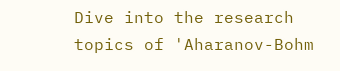Dive into the research topics of 'Aharanov-Bohm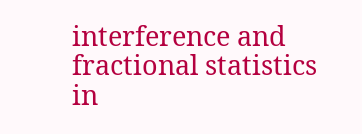interference and fractional statistics in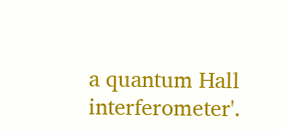a quantum Hall interferometer'.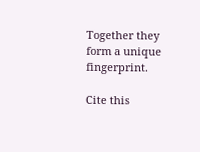Together they form a unique fingerprint.

Cite this